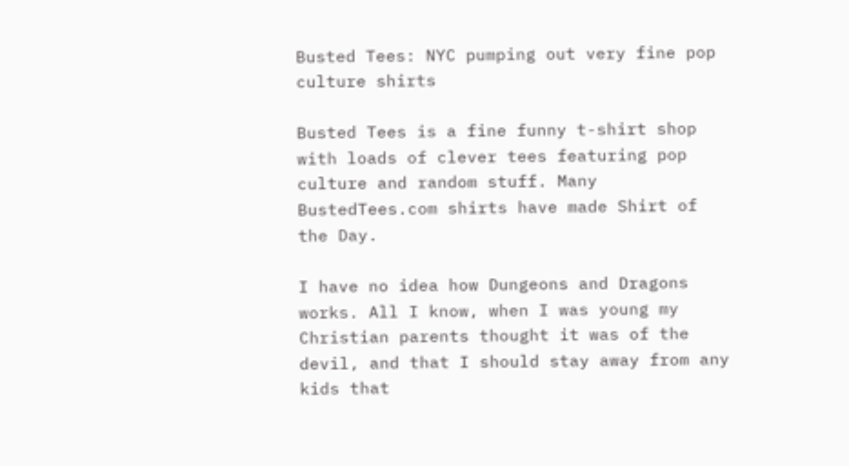Busted Tees: NYC pumping out very fine pop culture shirts

Busted Tees is a fine funny t-shirt shop with loads of clever tees featuring pop culture and random stuff. Many BustedTees.com shirts have made Shirt of the Day.

I have no idea how Dungeons and Dragons works. All I know, when I was young my Christian parents thought it was of the devil, and that I should stay away from any kids that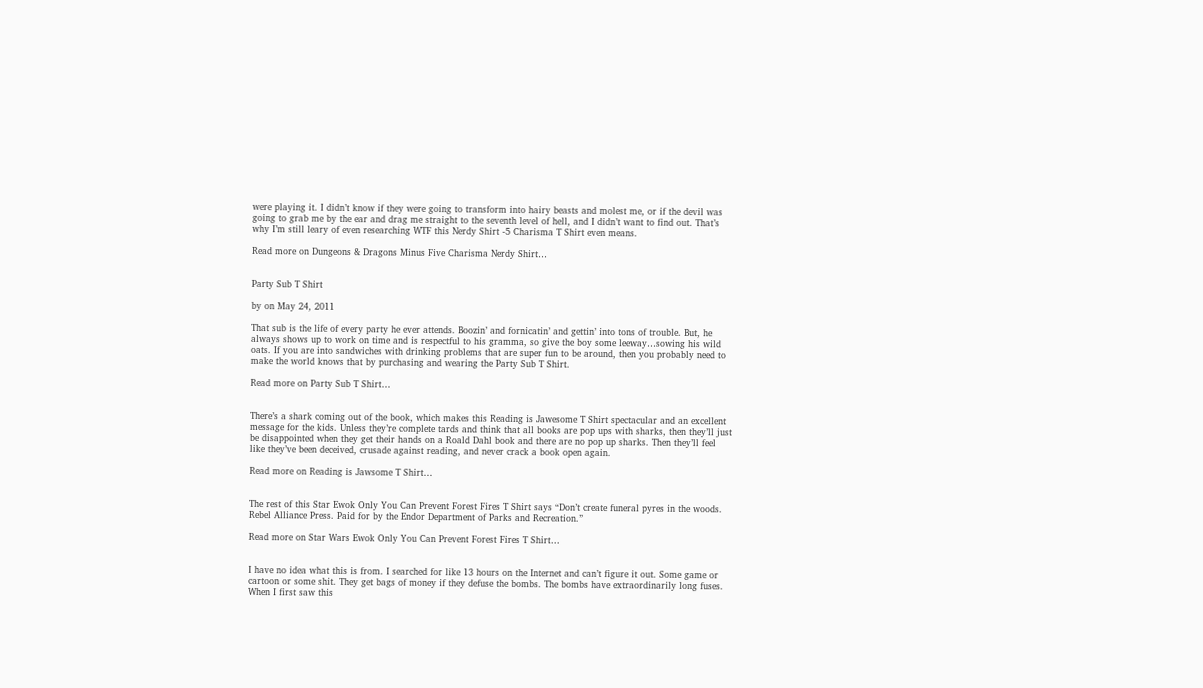were playing it. I didn’t know if they were going to transform into hairy beasts and molest me, or if the devil was going to grab me by the ear and drag me straight to the seventh level of hell, and I didn’t want to find out. That’s why I’m still leary of even researching WTF this Nerdy Shirt -5 Charisma T Shirt even means.

Read more on Dungeons & Dragons Minus Five Charisma Nerdy Shirt…


Party Sub T Shirt

by on May 24, 2011

That sub is the life of every party he ever attends. Boozin’ and fornicatin’ and gettin’ into tons of trouble. But, he always shows up to work on time and is respectful to his gramma, so give the boy some leeway…sowing his wild oats. If you are into sandwiches with drinking problems that are super fun to be around, then you probably need to make the world knows that by purchasing and wearing the Party Sub T Shirt.

Read more on Party Sub T Shirt…


There’s a shark coming out of the book, which makes this Reading is Jawesome T Shirt spectacular and an excellent message for the kids. Unless they’re complete tards and think that all books are pop ups with sharks, then they’ll just be disappointed when they get their hands on a Roald Dahl book and there are no pop up sharks. Then they’ll feel like they’ve been deceived, crusade against reading, and never crack a book open again.

Read more on Reading is Jawsome T Shirt…


The rest of this Star Ewok Only You Can Prevent Forest Fires T Shirt says “Don’t create funeral pyres in the woods. Rebel Alliance Press. Paid for by the Endor Department of Parks and Recreation.”

Read more on Star Wars Ewok Only You Can Prevent Forest Fires T Shirt…


I have no idea what this is from. I searched for like 13 hours on the Internet and can’t figure it out. Some game or cartoon or some shit. They get bags of money if they defuse the bombs. The bombs have extraordinarily long fuses. When I first saw this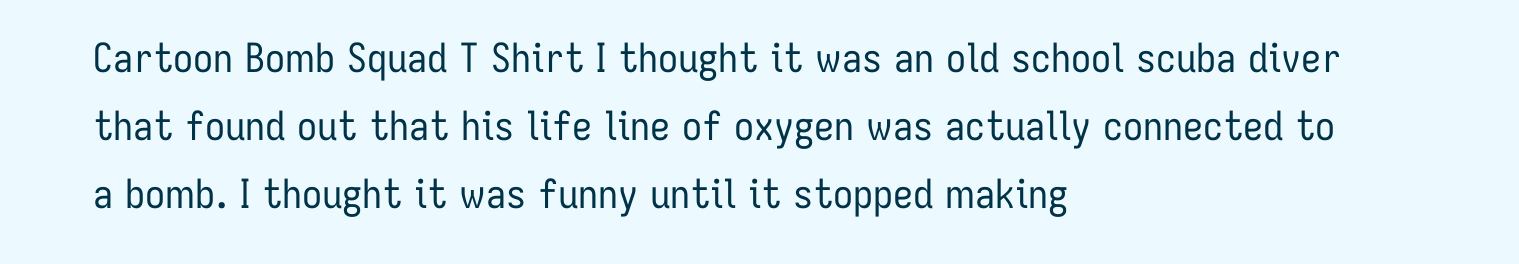Cartoon Bomb Squad T Shirt I thought it was an old school scuba diver that found out that his life line of oxygen was actually connected to a bomb. I thought it was funny until it stopped making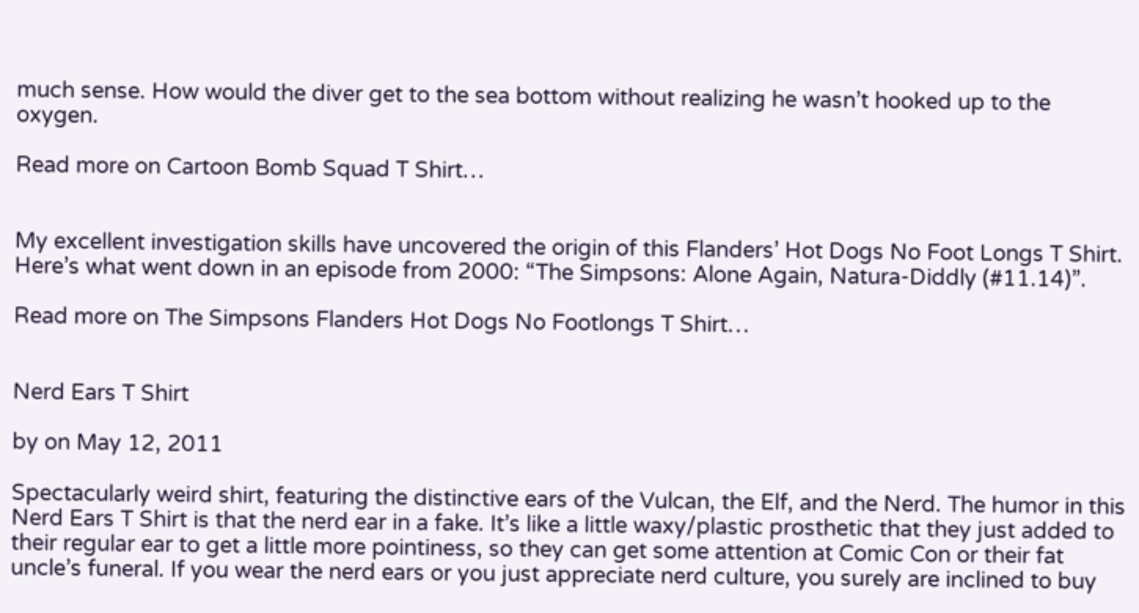much sense. How would the diver get to the sea bottom without realizing he wasn’t hooked up to the oxygen.

Read more on Cartoon Bomb Squad T Shirt…


My excellent investigation skills have uncovered the origin of this Flanders’ Hot Dogs No Foot Longs T Shirt. Here’s what went down in an episode from 2000: “The Simpsons: Alone Again, Natura-Diddly (#11.14)”.

Read more on The Simpsons Flanders Hot Dogs No Footlongs T Shirt…


Nerd Ears T Shirt

by on May 12, 2011

Spectacularly weird shirt, featuring the distinctive ears of the Vulcan, the Elf, and the Nerd. The humor in this Nerd Ears T Shirt is that the nerd ear in a fake. It’s like a little waxy/plastic prosthetic that they just added to their regular ear to get a little more pointiness, so they can get some attention at Comic Con or their fat uncle’s funeral. If you wear the nerd ears or you just appreciate nerd culture, you surely are inclined to buy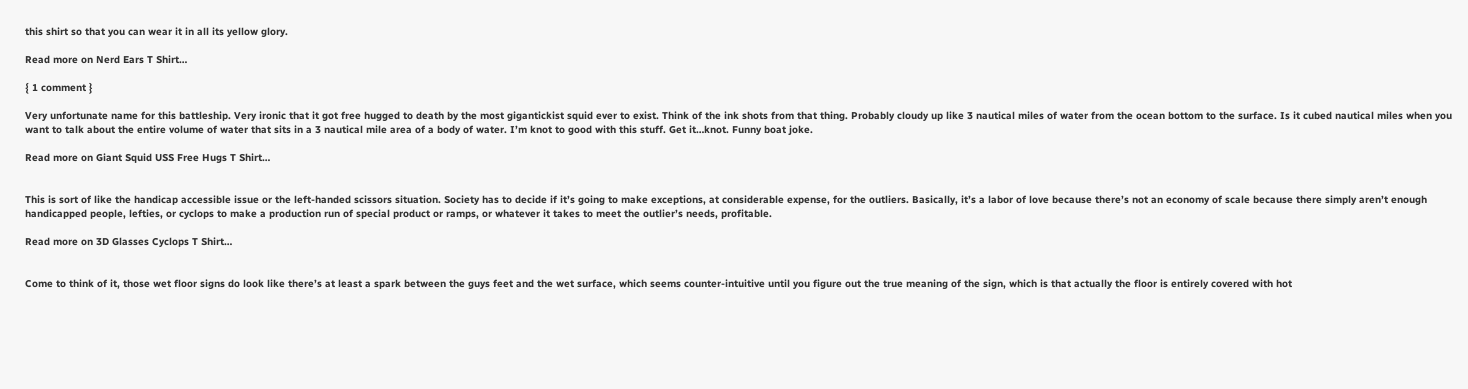this shirt so that you can wear it in all its yellow glory.

Read more on Nerd Ears T Shirt…

{ 1 comment }

Very unfortunate name for this battleship. Very ironic that it got free hugged to death by the most gigantickist squid ever to exist. Think of the ink shots from that thing. Probably cloudy up like 3 nautical miles of water from the ocean bottom to the surface. Is it cubed nautical miles when you want to talk about the entire volume of water that sits in a 3 nautical mile area of a body of water. I’m knot to good with this stuff. Get it…knot. Funny boat joke.

Read more on Giant Squid USS Free Hugs T Shirt…


This is sort of like the handicap accessible issue or the left-handed scissors situation. Society has to decide if it’s going to make exceptions, at considerable expense, for the outliers. Basically, it’s a labor of love because there’s not an economy of scale because there simply aren’t enough handicapped people, lefties, or cyclops to make a production run of special product or ramps, or whatever it takes to meet the outlier’s needs, profitable.

Read more on 3D Glasses Cyclops T Shirt…


Come to think of it, those wet floor signs do look like there’s at least a spark between the guys feet and the wet surface, which seems counter-intuitive until you figure out the true meaning of the sign, which is that actually the floor is entirely covered with hot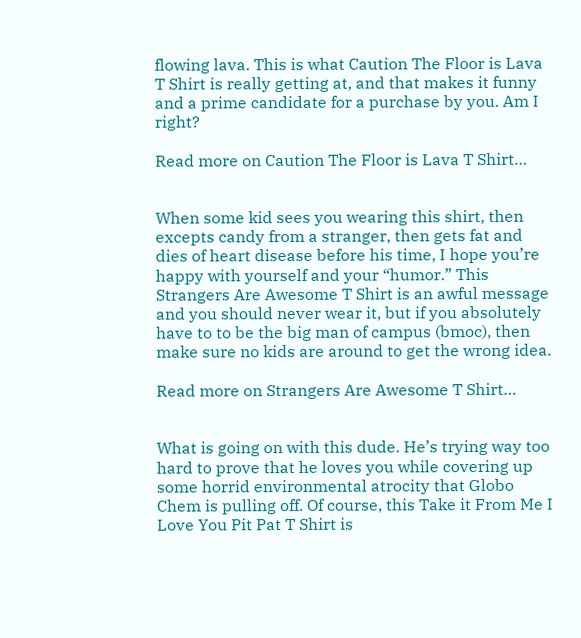flowing lava. This is what Caution The Floor is Lava T Shirt is really getting at, and that makes it funny and a prime candidate for a purchase by you. Am I right?

Read more on Caution The Floor is Lava T Shirt…


When some kid sees you wearing this shirt, then excepts candy from a stranger, then gets fat and dies of heart disease before his time, I hope you’re happy with yourself and your “humor.” This Strangers Are Awesome T Shirt is an awful message and you should never wear it, but if you absolutely have to to be the big man of campus (bmoc), then make sure no kids are around to get the wrong idea.

Read more on Strangers Are Awesome T Shirt…


What is going on with this dude. He’s trying way too hard to prove that he loves you while covering up some horrid environmental atrocity that Globo Chem is pulling off. Of course, this Take it From Me I Love You Pit Pat T Shirt is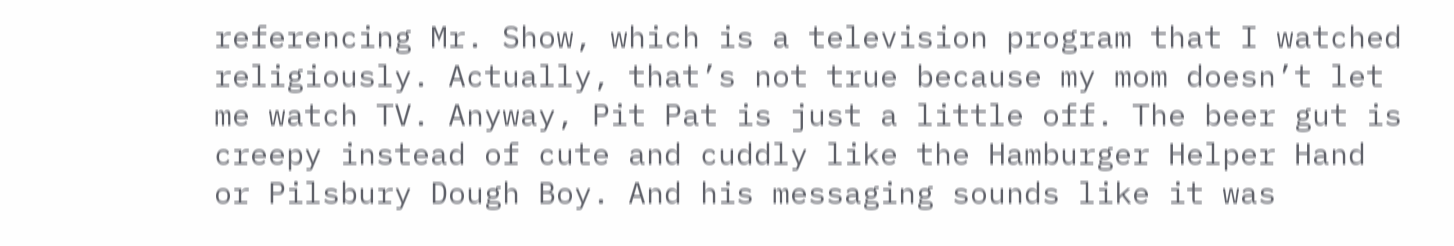referencing Mr. Show, which is a television program that I watched religiously. Actually, that’s not true because my mom doesn’t let me watch TV. Anyway, Pit Pat is just a little off. The beer gut is creepy instead of cute and cuddly like the Hamburger Helper Hand or Pilsbury Dough Boy. And his messaging sounds like it was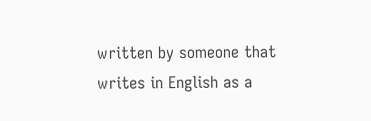written by someone that writes in English as a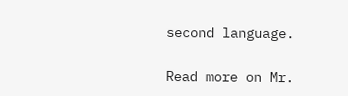second language.

Read more on Mr.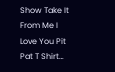Show Take It From Me I Love You Pit Pat T Shirt…